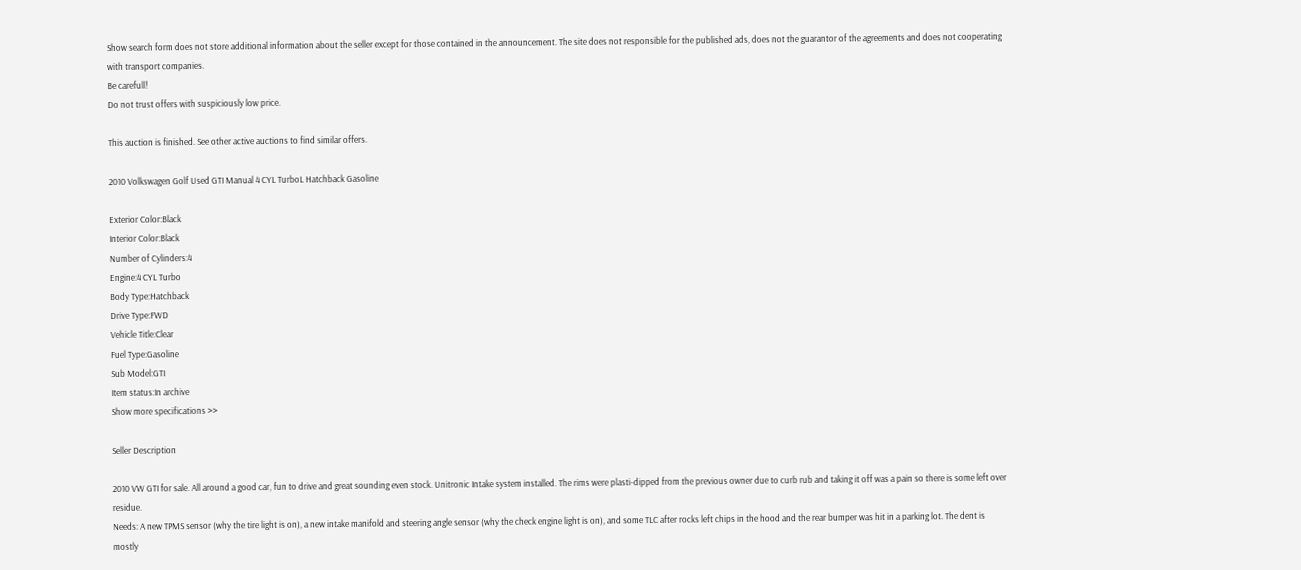Show search form does not store additional information about the seller except for those contained in the announcement. The site does not responsible for the published ads, does not the guarantor of the agreements and does not cooperating with transport companies.
Be carefull!
Do not trust offers with suspiciously low price.

This auction is finished. See other active auctions to find similar offers.

2010 Volkswagen Golf Used GTI Manual 4 CYL TurboL Hatchback Gasoline

Exterior Color:Black
Interior Color:Black
Number of Cylinders:4
Engine:4 CYL Turbo
Body Type:Hatchback
Drive Type:FWD
Vehicle Title:Clear
Fuel Type:Gasoline
Sub Model:GTI
Item status:In archive
Show more specifications >>

Seller Description

2010 VW GTI for sale. All around a good car, fun to drive and great sounding even stock. Unitronic Intake system installed. The rims were plasti-dipped from the previous owner due to curb rub and taking it off was a pain so there is some left over residue.
Needs: A new TPMS sensor (why the tire light is on), a new intake manifold and steering angle sensor (why the check engine light is on), and some TLC after rocks left chips in the hood and the rear bumper was hit in a parking lot. The dent is mostly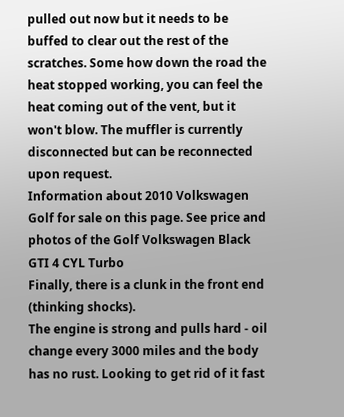pulled out now but it needs to be buffed to clear out the rest of the scratches. Some how down the road the heat stopped working, you can feel the heat coming out of the vent, but it won't blow. The muffler is currently disconnected but can be reconnected upon request.
Information about 2010 Volkswagen Golf for sale on this page. See price and photos of the Golf Volkswagen Black GTI 4 CYL Turbo
Finally, there is a clunk in the front end (thinking shocks).
The engine is strong and pulls hard - oil change every 3000 miles and the body has no rust. Looking to get rid of it fast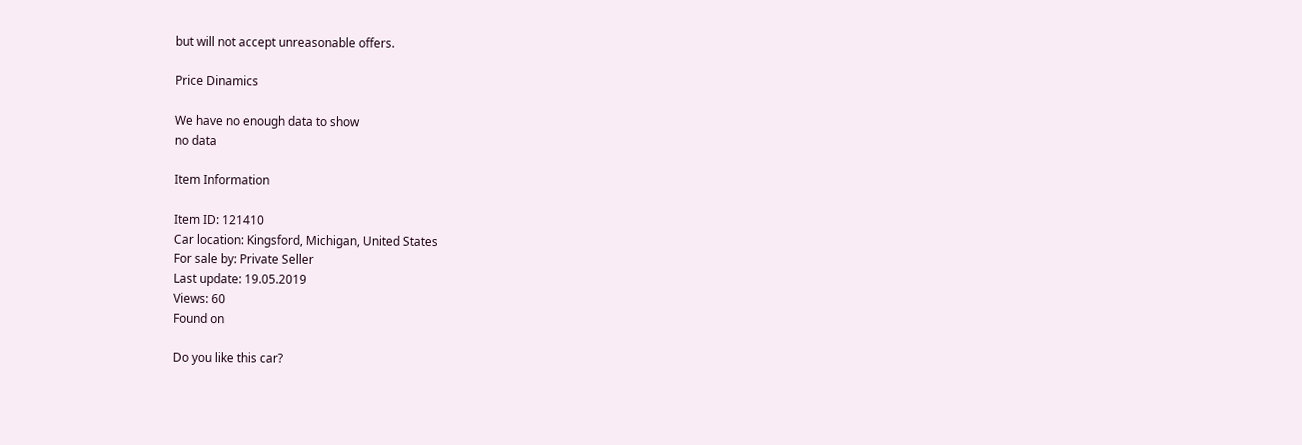but will not accept unreasonable offers.

Price Dinamics

We have no enough data to show
no data

Item Information

Item ID: 121410
Car location: Kingsford, Michigan, United States
For sale by: Private Seller
Last update: 19.05.2019
Views: 60
Found on

Do you like this car?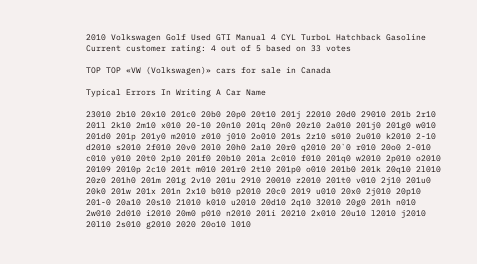2010 Volkswagen Golf Used GTI Manual 4 CYL TurboL Hatchback Gasoline
Current customer rating: 4 out of 5 based on 33 votes

TOP TOP «VW (Volkswagen)» cars for sale in Canada

Typical Errors In Writing A Car Name

23010 2b10 20x10 201c0 20b0 20p0 20t10 201j 22010 20d0 29010 201b 2r10 201l 2k10 2m10 x010 20-10 20n10 201q 20n0 20z10 2a010 201j0 201g0 w010 201d0 201p 201y0 m2010 z010 j010 2o010 201s 2z10 s010 2u010 k2010 2-10 d2010 s2010 2f010 20v0 20l0 20h0 2a10 20r0 q2010 20`0 r010 20o0 2-010 c010 y010 20t0 2p10 201f0 20b10 201a 2c010 f010 201q0 w2010 2p010 o2010 20109 2010p 2c10 201t m010 201r0 2t10 201p0 o010 201b0 201k 20q10 2l010 20z0 201h0 201m 201g 2v10 201u 2910 20010 z2010 201t0 v010 2j10 201u0 20k0 201w 201x 201n 2x10 b010 p2010 20c0 2019 u010 20x0 2j010 20p10 201-0 20a10 20s10 21010 k010 u2010 20d10 2q10 32010 20g0 201h n010 2w010 2d010 i2010 20m0 p010 n2010 201i 20210 2x010 20u10 l2010 j2010 20l10 2s010 g2010 2020 20o10 l010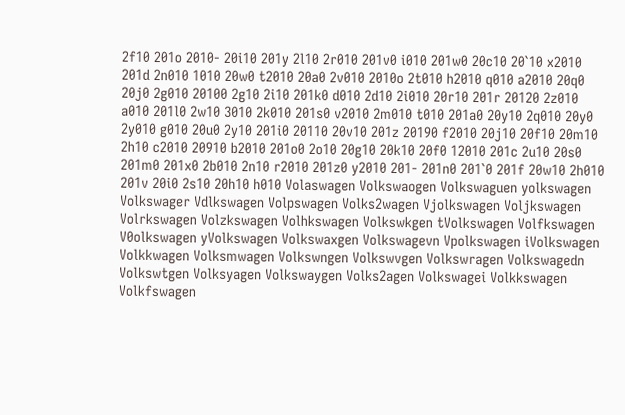2f10 201o 2010- 20i10 201y 2l10 2r010 201v0 i010 201w0 20c10 20`10 x2010 201d 2n010 1010 20w0 t2010 20a0 2v010 2010o 2t010 h2010 q010 a2010 20q0 20j0 2g010 20100 2g10 2i10 201k0 d010 2d10 2i010 20r10 201r 20120 2z010 a010 201l0 2w10 3010 2k010 201s0 v2010 2m010 t010 201a0 20y10 2q010 20y0 2y010 g010 20u0 2y10 201i0 20110 20v10 201z 20190 f2010 20j10 20f10 20m10 2h10 c2010 20910 b2010 201o0 2o10 20g10 20k10 20f0 12010 201c 2u10 20s0 201m0 201x0 2b010 2n10 r2010 201z0 y2010 201- 201n0 201`0 201f 20w10 2h010 201v 20i0 2s10 20h10 h010 Volaswagen Volkswaogen Volkswaguen yolkswagen Volkswager Vdlkswagen Volpswagen Volks2wagen Vjolkswagen Voljkswagen Volrkswagen Volzkswagen Volhkswagen Volkswkgen tVolkswagen Volfkswagen V0olkswagen yVolkswagen Volkswaxgen Volkswagevn Vpolkswagen iVolkswagen Volkkwagen Volksmwagen Volkswngen Volkswvgen Volkswragen Volkswagedn Volkswtgen Volksyagen Volkswaygen Volks2agen Volkswagei Volkkswagen Volkfswagen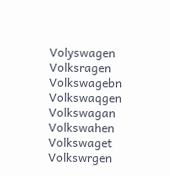Volyswagen Volksragen Volkswagebn Volkswaqgen Volkswagan Volkswahen Volkswaget Volkswrgen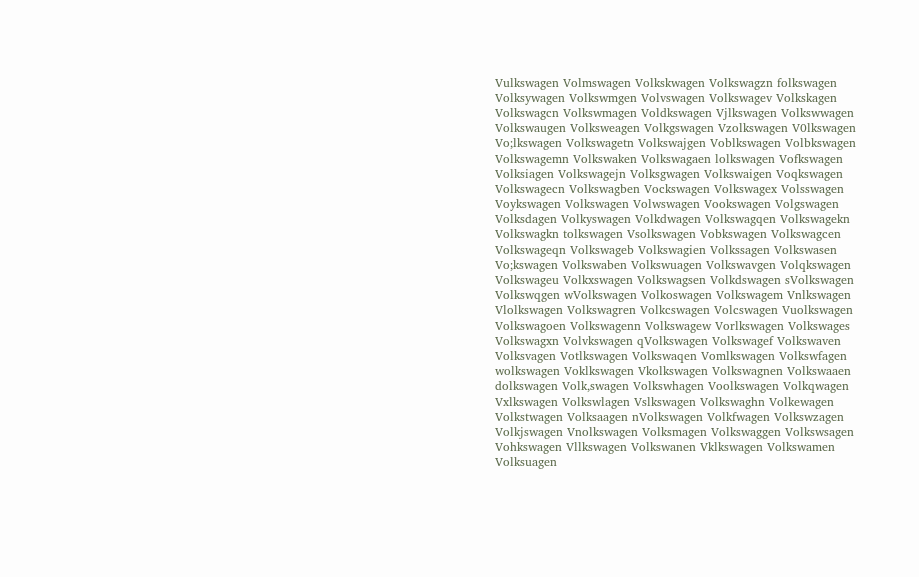Vulkswagen Volmswagen Volkskwagen Volkswagzn folkswagen Volksywagen Volkswmgen Volvswagen Volkswagev Volkskagen Volkswagcn Volkswmagen Voldkswagen Vjlkswagen Volkswwagen Volkswaugen Volksweagen Volkgswagen Vzolkswagen V0lkswagen Vo;lkswagen Volkswagetn Volkswajgen Voblkswagen Volbkswagen Volkswagemn Volkswaken Volkswagaen lolkswagen Vofkswagen Volksiagen Volkswagejn Volksgwagen Volkswaigen Voqkswagen Volkswagecn Volkswagben Vockswagen Volkswagex Volsswagen Voykswagen Volkswagen Volwswagen Vookswagen Volgswagen Volksdagen Volkyswagen Volkdwagen Volkswagqen Volkswagekn Volkswagkn tolkswagen Vsolkswagen Vobkswagen Volkswagcen Volkswageqn Volkswageb Volkswagien Volkssagen Volkswasen Vo;kswagen Volkswaben Volkswuagen Volkswavgen Volqkswagen Volkswageu Volkxswagen Volkswagsen Volkdswagen sVolkswagen Volkswqgen wVolkswagen Volkoswagen Volkswagem Vnlkswagen Vlolkswagen Volkswagren Volkcswagen Volcswagen Vuolkswagen Volkswagoen Volkswagenn Volkswagew Vorlkswagen Volkswages Volkswagxn Volvkswagen qVolkswagen Volkswagef Volkswaven Volksvagen Votlkswagen Volkswaqen Vomlkswagen Volkswfagen wolkswagen Voklkswagen Vkolkswagen Volkswagnen Volkswaaen dolkswagen Volk,swagen Volkswhagen Voolkswagen Volkqwagen Vxlkswagen Volkswlagen Vslkswagen Volkswaghn Volkewagen Volkstwagen Volksaagen nVolkswagen Volkfwagen Volkswzagen Volkjswagen Vnolkswagen Volksmagen Volkswaggen Volkswsagen Vohkswagen Vllkswagen Volkswanen Vklkswagen Volkswamen Volksuagen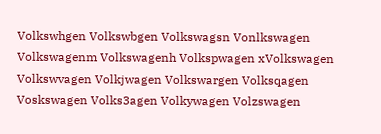Volkswhgen Volkswbgen Volkswagsn Vonlkswagen Volkswagenm Volkswagenh Volkspwagen xVolkswagen Volkswvagen Volkjwagen Volkswargen Volksqagen Voskswagen Volks3agen Volkywagen Volzswagen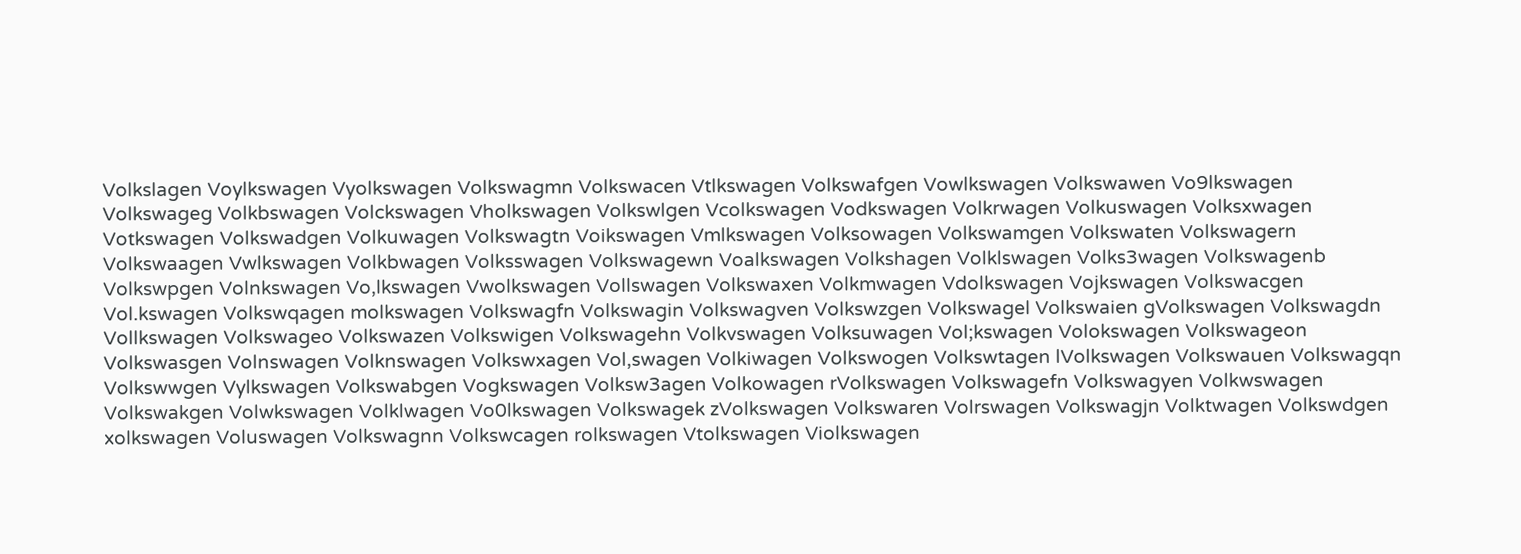Volkslagen Voylkswagen Vyolkswagen Volkswagmn Volkswacen Vtlkswagen Volkswafgen Vowlkswagen Volkswawen Vo9lkswagen Volkswageg Volkbswagen Volckswagen Vholkswagen Volkswlgen Vcolkswagen Vodkswagen Volkrwagen Volkuswagen Volksxwagen Votkswagen Volkswadgen Volkuwagen Volkswagtn Voikswagen Vmlkswagen Volksowagen Volkswamgen Volkswaten Volkswagern Volkswaagen Vwlkswagen Volkbwagen Volksswagen Volkswagewn Voalkswagen Volkshagen Volklswagen Volks3wagen Volkswagenb Volkswpgen Volnkswagen Vo,lkswagen Vwolkswagen Vollswagen Volkswaxen Volkmwagen Vdolkswagen Vojkswagen Volkswacgen Vol.kswagen Volkswqagen molkswagen Volkswagfn Volkswagin Volkswagven Volkswzgen Volkswagel Volkswaien gVolkswagen Volkswagdn Vollkswagen Volkswageo Volkswazen Volkswigen Volkswagehn Volkvswagen Volksuwagen Vol;kswagen Volokswagen Volkswageon Volkswasgen Volnswagen Volknswagen Volkswxagen Vol,swagen Volkiwagen Volkswogen Volkswtagen lVolkswagen Volkswauen Volkswagqn Volkswwgen Vylkswagen Volkswabgen Vogkswagen Volksw3agen Volkowagen rVolkswagen Volkswagefn Volkswagyen Volkwswagen Volkswakgen Volwkswagen Volklwagen Vo0lkswagen Volkswagek zVolkswagen Volkswaren Volrswagen Volkswagjn Volktwagen Volkswdgen xolkswagen Voluswagen Volkswagnn Volkswcagen rolkswagen Vtolkswagen Violkswagen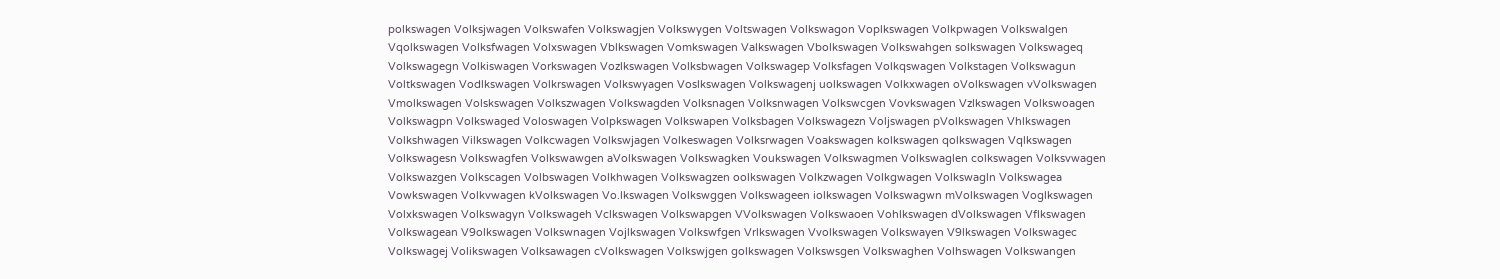polkswagen Volksjwagen Volkswafen Volkswagjen Volkswygen Voltswagen Volkswagon Voplkswagen Volkpwagen Volkswalgen Vqolkswagen Volksfwagen Volxswagen Vblkswagen Vomkswagen Valkswagen Vbolkswagen Volkswahgen solkswagen Volkswageq Volkswagegn Volkiswagen Vorkswagen Vozlkswagen Volksbwagen Volkswagep Volksfagen Volkqswagen Volkstagen Volkswagun Voltkswagen Vodlkswagen Volkrswagen Volkswyagen Voslkswagen Volkswagenj uolkswagen Volkxwagen oVolkswagen vVolkswagen Vmolkswagen Volskswagen Volkszwagen Volkswagden Volksnagen Volksnwagen Volkswcgen Vovkswagen Vzlkswagen Volkswoagen Volkswagpn Volkswaged Voloswagen Volpkswagen Volkswapen Volksbagen Volkswagezn Voljswagen pVolkswagen Vhlkswagen Volkshwagen Vilkswagen Volkcwagen Volkswjagen Volkeswagen Volksrwagen Voakswagen kolkswagen qolkswagen Vqlkswagen Volkswagesn Volkswagfen Volkswawgen aVolkswagen Volkswagken Voukswagen Volkswagmen Volkswaglen colkswagen Volksvwagen Volkswazgen Volkscagen Volbswagen Volkhwagen Volkswagzen oolkswagen Volkzwagen Volkgwagen Volkswagln Volkswagea Vowkswagen Volkvwagen kVolkswagen Vo.lkswagen Volkswggen Volkswageen iolkswagen Volkswagwn mVolkswagen Voglkswagen Volxkswagen Volkswagyn Volkswageh Vclkswagen Volkswapgen VVolkswagen Volkswaoen Vohlkswagen dVolkswagen Vflkswagen Volkswagean V9olkswagen Volkswnagen Vojlkswagen Volkswfgen Vrlkswagen Vvolkswagen Volkswayen V9lkswagen Volkswagec Volkswagej Volikswagen Volksawagen cVolkswagen Volkswjgen golkswagen Volkswsgen Volkswaghen Volhswagen Volkswangen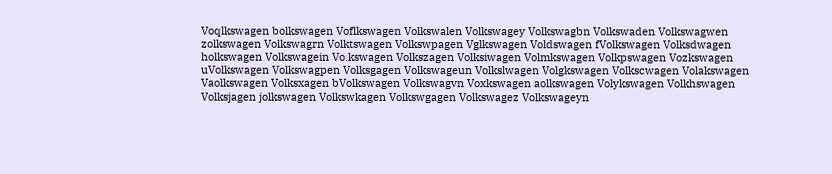Voqlkswagen bolkswagen Voflkswagen Volkswalen Volkswagey Volkswagbn Volkswaden Volkswagwen zolkswagen Volkswagrn Volktswagen Volkswpagen Vglkswagen Voldswagen fVolkswagen Volksdwagen holkswagen Volkswagein Vo.kswagen Volkszagen Volksiwagen Volmkswagen Volkpswagen Vozkswagen uVolkswagen Volkswagpen Volksgagen Volkswageun Volkslwagen Volgkswagen Volkscwagen Volakswagen Vaolkswagen Volksxagen bVolkswagen Volkswagvn Voxkswagen aolkswagen Volykswagen Volkhswagen Volksjagen jolkswagen Volkswkagen Volkswgagen Volkswagez Volkswageyn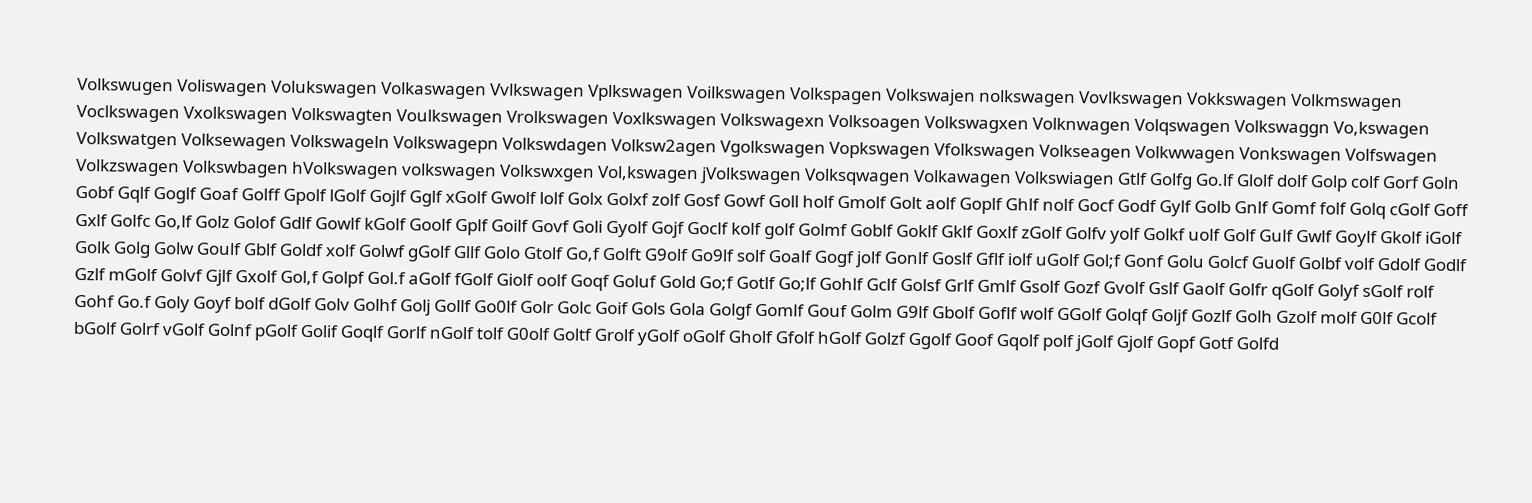Volkswugen Voliswagen Volukswagen Volkaswagen Vvlkswagen Vplkswagen Voilkswagen Volkspagen Volkswajen nolkswagen Vovlkswagen Vokkswagen Volkmswagen Voclkswagen Vxolkswagen Volkswagten Voulkswagen Vrolkswagen Voxlkswagen Volkswagexn Volksoagen Volkswagxen Volknwagen Volqswagen Volkswaggn Vo,kswagen Volkswatgen Volksewagen Volkswageln Volkswagepn Volkswdagen Volksw2agen Vgolkswagen Vopkswagen Vfolkswagen Volkseagen Volkwwagen Vonkswagen Volfswagen Volkzswagen Volkswbagen hVolkswagen volkswagen Volkswxgen Vol,kswagen jVolkswagen Volksqwagen Volkawagen Volkswiagen Gtlf Golfg Go.lf Glolf dolf Golp colf Gorf Goln Gobf Gqlf Goglf Goaf Golff Gpolf lGolf Gojlf Gglf xGolf Gwolf lolf Golx Golxf zolf Gosf Gowf Goll holf Gmolf Golt aolf Goplf Ghlf nolf Gocf Godf Gylf Golb Gnlf Gomf folf Golq cGolf Goff Gxlf Golfc Go,lf Golz Golof Gdlf Gowlf kGolf Goolf Gplf Goilf Govf Goli Gyolf Gojf Goclf kolf golf Golmf Goblf Goklf Gklf Goxlf zGolf Golfv yolf Golkf uolf Golf Gulf Gwlf Goylf Gkolf iGolf Golk Golg Golw Goulf Gblf Goldf xolf Golwf gGolf Gllf Golo Gtolf Go,f Golft G9olf Go9lf solf Goalf Gogf jolf Gonlf Goslf Gflf iolf uGolf Gol;f Gonf Golu Golcf Guolf Golbf volf Gdolf Godlf Gzlf mGolf Golvf Gjlf Gxolf Gol,f Golpf Gol.f aGolf fGolf Giolf oolf Goqf Goluf Gold Go;f Gotlf Go;lf Gohlf Gclf Golsf Grlf Gmlf Gsolf Gozf Gvolf Gslf Gaolf Golfr qGolf Golyf sGolf rolf Gohf Go.f Goly Goyf bolf dGolf Golv Golhf Golj Gollf Go0lf Golr Golc Goif Gols Gola Golgf Gomlf Gouf Golm G9lf Gbolf Goflf wolf GGolf Golqf Goljf Gozlf Golh Gzolf molf G0lf Gcolf bGolf Golrf vGolf Golnf pGolf Golif Goqlf Gorlf nGolf tolf G0olf Goltf Grolf yGolf oGolf Gholf Gfolf hGolf Golzf Ggolf Goof Gqolf polf jGolf Gjolf Gopf Gotf Golfd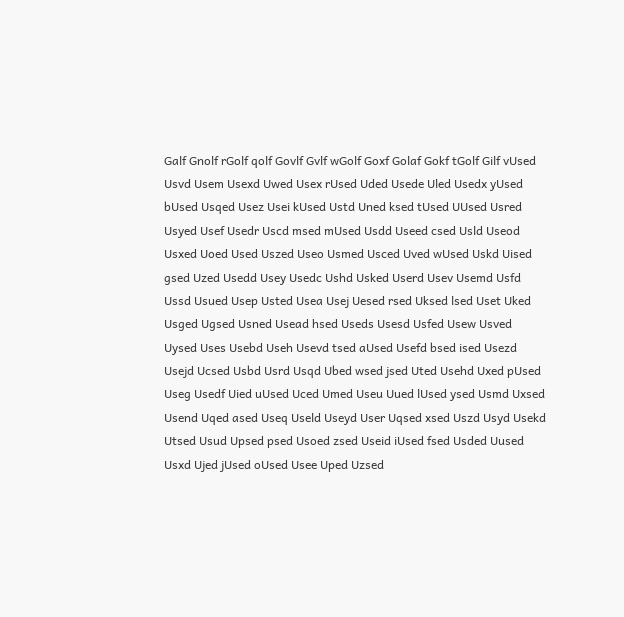Galf Gnolf rGolf qolf Govlf Gvlf wGolf Goxf Golaf Gokf tGolf Gilf vUsed Usvd Usem Usexd Uwed Usex rUsed Uded Usede Uled Usedx yUsed bUsed Usqed Usez Usei kUsed Ustd Uned ksed tUsed UUsed Usred Usyed Usef Usedr Uscd msed mUsed Usdd Useed csed Usld Useod Usxed Uoed Used Uszed Useo Usmed Usced Uved wUsed Uskd Uised gsed Uzed Usedd Usey Usedc Ushd Usked Userd Usev Usemd Usfd Ussd Usued Usep Usted Usea Usej Uesed rsed Uksed lsed Uset Uked Usged Ugsed Usned Usead hsed Useds Usesd Usfed Usew Usved Uysed Uses Usebd Useh Usevd tsed aUsed Usefd bsed ised Usezd Usejd Ucsed Usbd Usrd Usqd Ubed wsed jsed Uted Usehd Uxed pUsed Useg Usedf Uied uUsed Uced Umed Useu Uued lUsed ysed Usmd Uxsed Usend Uqed ased Useq Useld Useyd User Uqsed xsed Uszd Usyd Usekd Utsed Usud Upsed psed Usoed zsed Useid iUsed fsed Usded Uused Usxd Ujed jUsed oUsed Usee Uped Uzsed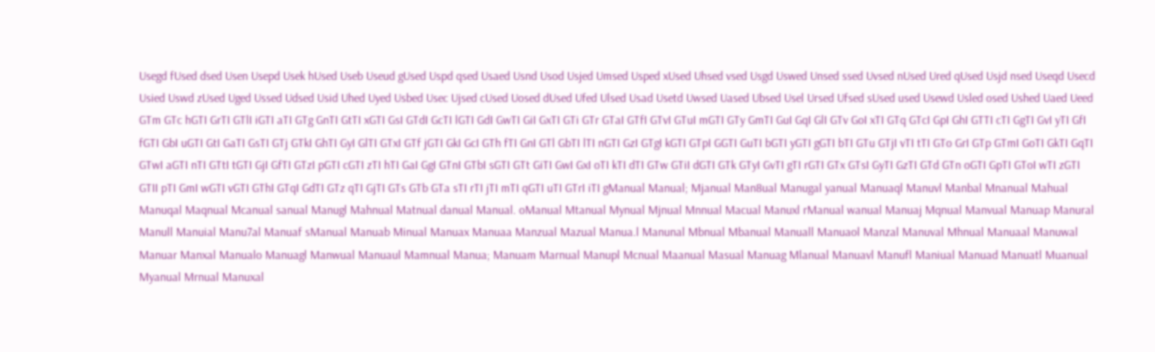Usegd fUsed dsed Usen Usepd Usek hUsed Useb Useud gUsed Uspd qsed Usaed Usnd Usod Usjed Umsed Usped xUsed Uhsed vsed Usgd Uswed Unsed ssed Uvsed nUsed Ured qUsed Usjd nsed Useqd Usecd Usied Uswd zUsed Uged Ussed Udsed Usid Uhed Uyed Usbed Usec Ujsed cUsed Uosed dUsed Ufed Ulsed Usad Usetd Uwsed Uased Ubsed Usel Ursed Ufsed sUsed used Usewd Usled osed Ushed Uaed Ueed GTm GTc hGTI GrTI GTlI iGTI aTI GTg GnTI GtTI xGTI GsI GTdI GcTI lGTI GdI GwTI GiI GxTI GTi GTr GTaI GTfI GTvI GTuI mGTI GTy GmTI GuI GqI GlI GTv GoI xTI GTq GTcI GpI GhI GTTI cTI GgTI GvI yTI GfI fGTI GbI uGTI GtI GaTI GsTI GTj GTkI GhTI GyI GlTI GTxI GTf jGTI GkI GcI GTh fTI GnI GTl GbTI lTI nGTI GzI GTgI kGTI GTpI GGTI GuTI bGTI yGTI gGTI bTI GTu GTjI vTI tTI GTo GrI GTp GTmI GoTI GkTI GqTI GTwI aGTI nTI GTtI tGTI GjI GfTI GTzI pGTI cGTI zTI hTI GaI GgI GTnI GTbI sGTI GTt GiTI GwI GxI oTI kTI dTI GTw GTiI dGTI GTk GTyI GvTI gTI rGTI GTx GTsI GyTI GzTI GTd GTn oGTI GpTI GToI wTI zGTI GTII pTI GmI wGTI vGTI GThI GTqI GdTI GTz qTI GjTI GTs GTb GTa sTI rTI jTI mTI qGTI uTI GTrI iTI gManual Manual; Mjanual Man8ual Manugal yanual Manuaql Manuvl Manbal Mnanual Mahual Manuqal Maqnual Mcanual sanual Manugl Mahnual Matnual danual Manual. oManual Mtanual Mynual Mjnual Mnnual Macual Manuxl rManual wanual Manuaj Mqnual Manvual Manuap Manural Manull Manuial Manu7al Manuaf sManual Manuab Minual Manuax Manuaa Manzual Mazual Manua.l Manunal Mbnual Mbanual Manuall Manuaol Manzal Manuval Mhnual Manuaal Manuwal Manuar Manxal Manualo Manuagl Manwual Manuaul Mamnual Manua; Manuam Marnual Manupl Mcnual Maanual Masual Manuag Mlanual Manuavl Manufl Maniual Manuad Manuatl Muanual Myanual Mrnual Manuxal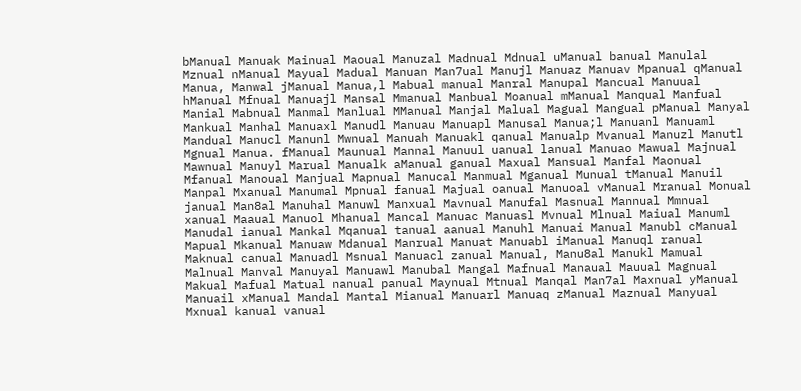bManual Manuak Mainual Maoual Manuzal Madnual Mdnual uManual banual Manulal Mznual nManual Mayual Madual Manuan Man7ual Manujl Manuaz Manuav Mpanual qManual Manua, Manwal jManual Manua,l Mabual manual Manral Manupal Mancual Manuual hManual Mfnual Manuajl Mansal Mmanual Manbual Moanual mManual Manqual Manfual Manial Mabnual Manmal Manlual MManual Manjal Malual Magual Mangual pManual Manyal Mankual Manhal Manuaxl Manudl Manuau Manuapl Manusal Manua;l Manuanl Manuaml Mandual Manucl Manunl Mwnual Manuah Manuakl qanual Manualp Mvanual Manuzl Manutl Mgnual Manua. fManual Maunual Mannal Manuul uanual lanual Manuao Mawual Majnual Mawnual Manuyl Marual Manualk aManual ganual Maxual Mansual Manfal Maonual Mfanual Manoual Manjual Mapnual Manucal Manmual Mganual Munual tManual Manuil Manpal Mxanual Manumal Mpnual fanual Majual oanual Manuoal vManual Mranual Monual janual Man8al Manuhal Manuwl Manxual Mavnual Manufal Masnual Mannual Mmnual xanual Maaual Manuol Mhanual Mancal Manuac Manuasl Mvnual Mlnual Maiual Manuml Manudal ianual Mankal Mqanual tanual aanual Manuhl Manuai Manual Manubl cManual Mapual Mkanual Manuaw Mdanual Manrual Manuat Manuabl iManual Manuql ranual Maknual canual Manuadl Msnual Manuacl zanual Manual, Manu8al Manukl Mamual Malnual Manval Manuyal Manuawl Manubal Mangal Mafnual Manaual Mauual Magnual Makual Mafual Matual nanual panual Maynual Mtnual Manqal Man7al Maxnual yManual Manuail xManual Mandal Mantal Mianual Manuarl Manuaq zManual Maznual Manyual Mxnual kanual vanual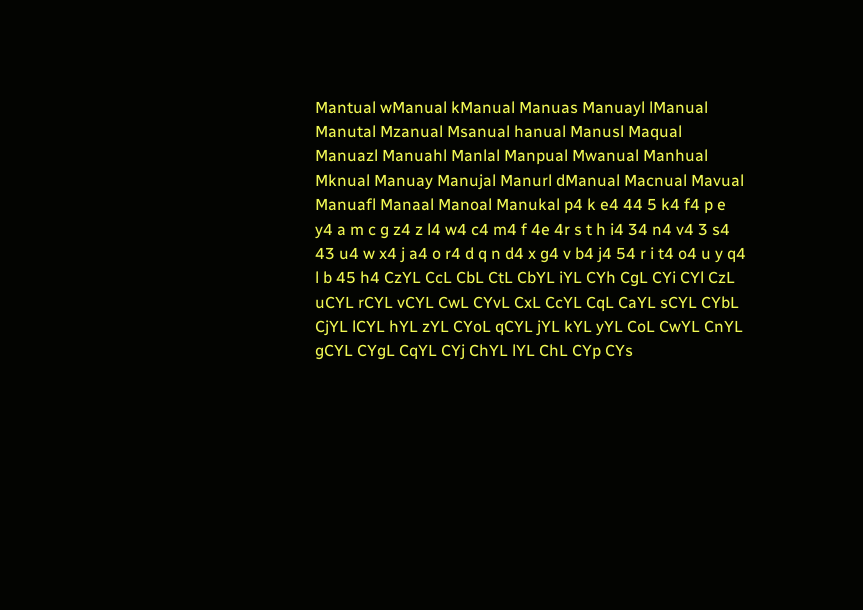Mantual wManual kManual Manuas Manuayl lManual Manutal Mzanual Msanual hanual Manusl Maqual Manuazl Manuahl Manlal Manpual Mwanual Manhual Mknual Manuay Manujal Manurl dManual Macnual Mavual Manuafl Manaal Manoal Manukal p4 k e4 44 5 k4 f4 p e y4 a m c g z4 z l4 w4 c4 m4 f 4e 4r s t h i4 34 n4 v4 3 s4 43 u4 w x4 j a4 o r4 d q n d4 x g4 v b4 j4 54 r i t4 o4 u y q4 l b 45 h4 CzYL CcL CbL CtL CbYL iYL CYh CgL CYi CYl CzL uCYL rCYL vCYL CwL CYvL CxL CcYL CqL CaYL sCYL CYbL CjYL lCYL hYL zYL CYoL qCYL jYL kYL yYL CoL CwYL CnYL gCYL CYgL CqYL CYj ChYL lYL ChL CYp CYs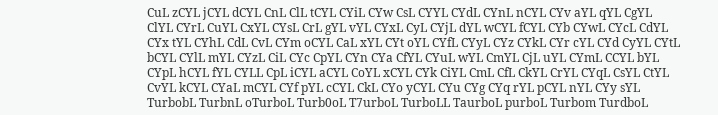CuL zCYL jCYL dCYL CnL ClL tCYL CYiL CYw CsL CYYL CYdL CYnL nCYL CYv aYL qYL CgYL ClYL CYrL CuYL CxYL CYsL CrL gYL vYL CYxL CyL CYjL dYL wCYL fCYL CYb CYwL CYcL CdYL CYx tYL CYhL CdL CvL CYm oCYL CaL xYL CYt oYL CYfL CYyL CYz CYkL CYr cYL CYd CyYL CYtL bCYL CYlL mYL CYzL CiL CYc CpYL CYn CYa CfYL CYuL wYL CmYL CjL uYL CYmL CCYL bYL CYpL hCYL fYL CYLL CpL iCYL aCYL CoYL xCYL CYk CiYL CmL CfL CkYL CrYL CYqL CsYL CtYL CvYL kCYL CYaL mCYL CYf pYL cCYL CkL CYo yCYL CYu CYg CYq rYL pCYL nYL CYy sYL TurbobL TurbnL oTurboL Turb0oL T7urboL TurboLL TaurboL purboL Turbom TurdboL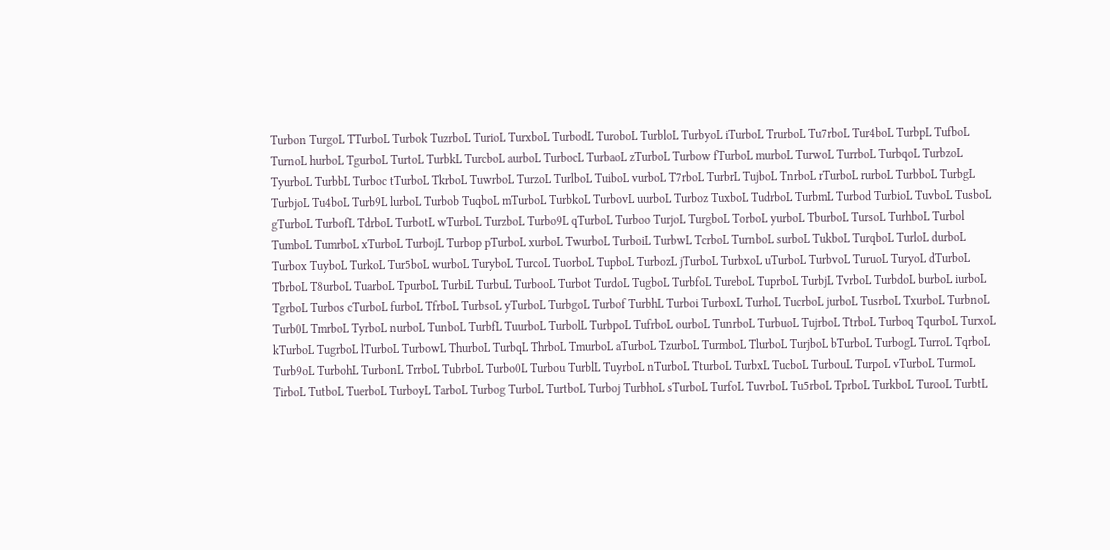Turbon TurgoL TTurboL Turbok TuzrboL TurioL TurxboL TurbodL TuroboL TurbloL TurbyoL iTurboL TrurboL Tu7rboL Tur4boL TurbpL TufboL TurnoL hurboL TgurboL TurtoL TurbkL TurcboL aurboL TurbocL TurbaoL zTurboL Turbow fTurboL murboL TurwoL TurrboL TurbqoL TurbzoL TyurboL TurbbL Turboc tTurboL TkrboL TuwrboL TurzoL TurlboL TuiboL vurboL T7rboL TurbrL TujboL TnrboL rTurboL rurboL TurbboL TurbgL TurbjoL Tu4boL Turb9L lurboL Turbob TuqboL mTurboL TurbkoL TurbovL uurboL Turboz TuxboL TudrboL TurbmL Turbod TurbioL TuvboL TusboL gTurboL TurbofL TdrboL TurbotL wTurboL TurzboL Turbo9L qTurboL Turboo TurjoL TurgboL TorboL yurboL TburboL TursoL TurhboL Turbol TumboL TumrboL xTurboL TurbojL Turbop pTurboL xurboL TwurboL TurboiL TurbwL TcrboL TurnboL surboL TukboL TurqboL TurloL durboL Turbox TuyboL TurkoL Tur5boL wurboL TuryboL TurcoL TuorboL TupboL TurbozL jTurboL TurbxoL uTurboL TurbvoL TuruoL TuryoL dTurboL TbrboL T8urboL TuarboL TpurboL TurbiL TurbuL TurbooL Turbot TurdoL TugboL TurbfoL TureboL TuprboL TurbjL TvrboL TurbdoL burboL iurboL TgrboL Turbos cTurboL furboL TfrboL TurbsoL yTurboL TurbgoL Turbof TurbhL Turboi TurboxL TurhoL TucrboL jurboL TusrboL TxurboL TurbnoL Turb0L TmrboL TyrboL nurboL TunboL TurbfL TuurboL TurbolL TurbpoL TufrboL ourboL TunrboL TurbuoL TujrboL TtrboL Turboq TqurboL TurxoL kTurboL TugrboL lTurboL TurbowL ThurboL TurbqL ThrboL TmurboL aTurboL TzurboL TurmboL TlurboL TurjboL bTurboL TurbogL TurroL TqrboL Turb9oL TurbohL TurbonL TrrboL TubrboL Turbo0L Turbou TurblL TuyrboL nTurboL TturboL TurbxL TucboL TurbouL TurpoL vTurboL TurmoL TirboL TutboL TuerboL TurboyL TarboL Turbog TurboL TurtboL Turboj TurbhoL sTurboL TurfoL TuvrboL Tu5rboL TprboL TurkboL TurooL TurbtL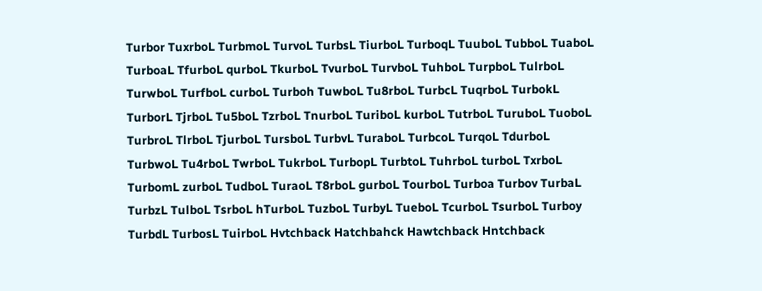Turbor TuxrboL TurbmoL TurvoL TurbsL TiurboL TurboqL TuuboL TubboL TuaboL TurboaL TfurboL qurboL TkurboL TvurboL TurvboL TuhboL TurpboL TulrboL TurwboL TurfboL curboL Turboh TuwboL Tu8rboL TurbcL TuqrboL TurbokL TurborL TjrboL Tu5boL TzrboL TnurboL TuriboL kurboL TutrboL TuruboL TuoboL TurbroL TlrboL TjurboL TursboL TurbvL TuraboL TurbcoL TurqoL TdurboL TurbwoL Tu4rboL TwrboL TukrboL TurbopL TurbtoL TuhrboL turboL TxrboL TurbomL zurboL TudboL TuraoL T8rboL gurboL TourboL Turboa Turbov TurbaL TurbzL TulboL TsrboL hTurboL TuzboL TurbyL TueboL TcurboL TsurboL Turboy TurbdL TurbosL TuirboL Hvtchback Hatchbahck Hawtchback Hntchback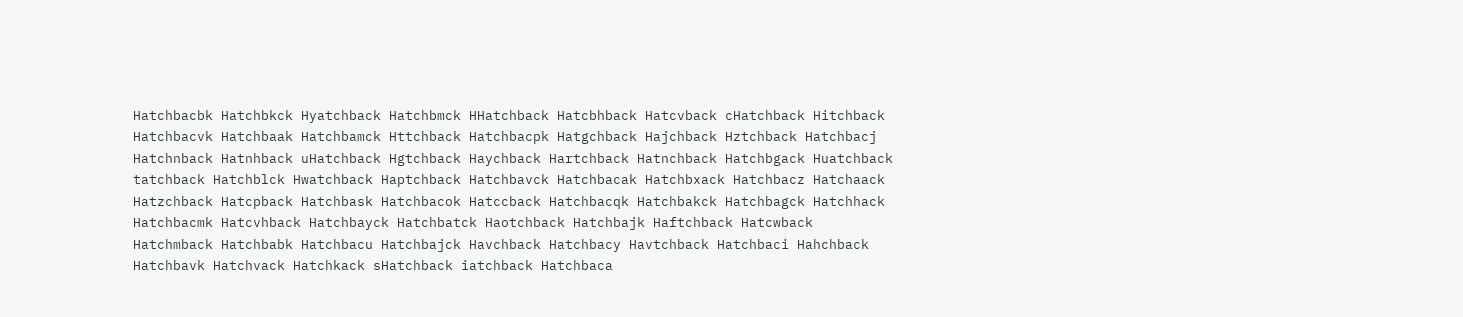Hatchbacbk Hatchbkck Hyatchback Hatchbmck HHatchback Hatcbhback Hatcvback cHatchback Hitchback Hatchbacvk Hatchbaak Hatchbamck Httchback Hatchbacpk Hatgchback Hajchback Hztchback Hatchbacj Hatchnback Hatnhback uHatchback Hgtchback Haychback Hartchback Hatnchback Hatchbgack Huatchback tatchback Hatchblck Hwatchback Haptchback Hatchbavck Hatchbacak Hatchbxack Hatchbacz Hatchaack Hatzchback Hatcpback Hatchbask Hatchbacok Hatccback Hatchbacqk Hatchbakck Hatchbagck Hatchhack Hatchbacmk Hatcvhback Hatchbayck Hatchbatck Haotchback Hatchbajk Haftchback Hatcwback Hatchmback Hatchbabk Hatchbacu Hatchbajck Havchback Hatchbacy Havtchback Hatchbaci Hahchback Hatchbavk Hatchvack Hatchkack sHatchback iatchback Hatchbaca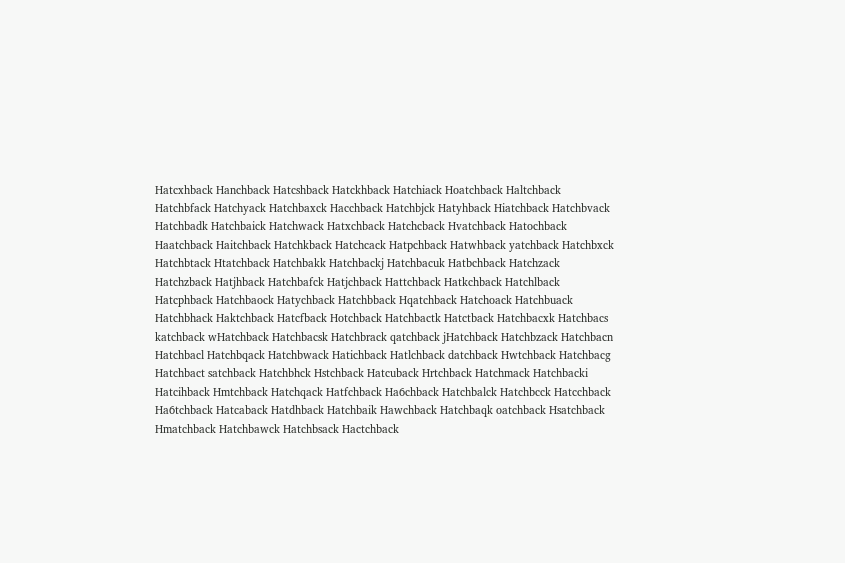Hatcxhback Hanchback Hatcshback Hatckhback Hatchiack Hoatchback Haltchback Hatchbfack Hatchyack Hatchbaxck Hacchback Hatchbjck Hatyhback Hiatchback Hatchbvack Hatchbadk Hatchbaick Hatchwack Hatxchback Hatchcback Hvatchback Hatochback Haatchback Haitchback Hatchkback Hatchcack Hatpchback Hatwhback yatchback Hatchbxck Hatchbtack Htatchback Hatchbakk Hatchbackj Hatchbacuk Hatbchback Hatchzack Hatchzback Hatjhback Hatchbafck Hatjchback Hattchback Hatkchback Hatchlback Hatcphback Hatchbaock Hatychback Hatchbback Hqatchback Hatchoack Hatchbuack Hatchbhack Haktchback Hatcfback Hotchback Hatchbactk Hatctback Hatchbacxk Hatchbacs katchback wHatchback Hatchbacsk Hatchbrack qatchback jHatchback Hatchbzack Hatchbacn Hatchbacl Hatchbqack Hatchbwack Hatichback Hatlchback datchback Hwtchback Hatchbacg Hatchbact satchback Hatchbhck Hstchback Hatcuback Hrtchback Hatchmack Hatchbacki Hatcihback Hmtchback Hatchqack Hatfchback Ha6chback Hatchbalck Hatchbcck Hatcchback Ha6tchback Hatcaback Hatdhback Hatchbaik Hawchback Hatchbaqk oatchback Hsatchback Hmatchback Hatchbawck Hatchbsack Hactchback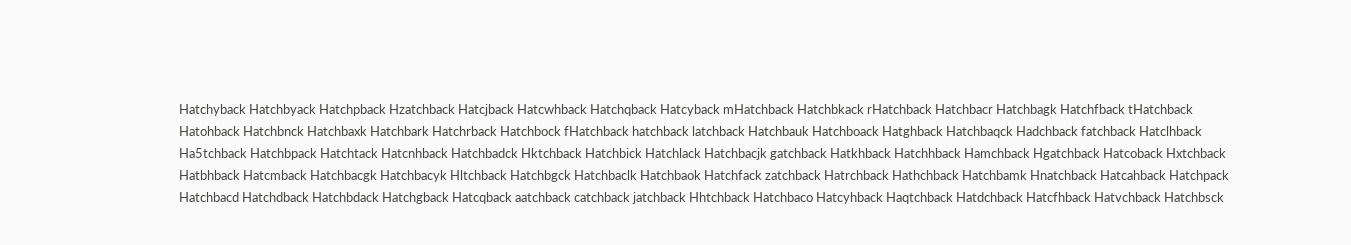Hatchyback Hatchbyack Hatchpback Hzatchback Hatcjback Hatcwhback Hatchqback Hatcyback mHatchback Hatchbkack rHatchback Hatchbacr Hatchbagk Hatchfback tHatchback Hatohback Hatchbnck Hatchbaxk Hatchbark Hatchrback Hatchbock fHatchback hatchback latchback Hatchbauk Hatchboack Hatghback Hatchbaqck Hadchback fatchback Hatclhback Ha5tchback Hatchbpack Hatchtack Hatcnhback Hatchbadck Hktchback Hatchbick Hatchlack Hatchbacjk gatchback Hatkhback Hatchhback Hamchback Hgatchback Hatcoback Hxtchback Hatbhback Hatcmback Hatchbacgk Hatchbacyk Hltchback Hatchbgck Hatchbaclk Hatchbaok Hatchfack zatchback Hatrchback Hathchback Hatchbamk Hnatchback Hatcahback Hatchpack Hatchbacd Hatchdback Hatchbdack Hatchgback Hatcqback aatchback catchback jatchback Hhtchback Hatchbaco Hatcyhback Haqtchback Hatdchback Hatcfhback Hatvchback Hatchbsck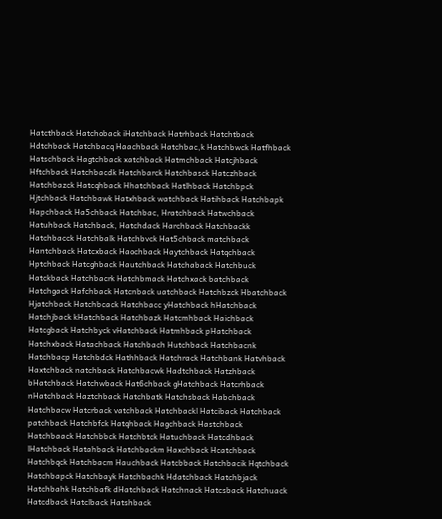Hatcthback Hatchoback iHatchback Hatrhback Hatchtback Hdtchback Hatchbacq Haachback Hatchbac,k Hatchbwck Hatfhback Hatschback Hagtchback xatchback Hatmchback Hatcjhback Hftchback Hatchbacdk Hatchbarck Hatchbasck Hatczhback Hatchbazck Hatcqhback Hhatchback Hatlhback Hatchbpck Hjtchback Hatchbawk Hatxhback watchback Hatihback Hatchbapk Hapchback Ha5chback Hatchbac, Hratchback Hatwchback Hatuhback Hatchback, Hatchdack Harchback Hatchbackk Hatchbacck Hatchbalk Hatchbvck Hat5chback matchback Hantchback Hatcxback Haochback Haytchback Hatqchback Hptchback Hatcghback Hautchback Hatchaback Hatchbuck Hatckback Hatchbacrk Hatchbmack Hatchxack batchback Hatchgack Hafchback Hatcnback uatchback Hatchbzck Hbatchback Hjatchback Hatchbcack Hatchbacc yHatchback hHatchback Hatchjback kHatchback Hatchbazk Hatcmhback Haichback Hatcgback Hatchbyck vHatchback Hatmhback pHatchback Hatchxback Hatachback Hatchbach Hutchback Hatchbacnk Hatchbacp Hatchbdck Hathhback Hatchrack Hatchbank Hatvhback Haxtchback natchback Hatchbacwk Hadtchback Hatzhback bHatchback Hatchwback Hat6chback gHatchback Hatcrhback nHatchback Haztchback Hatchbatk Hatchsback Habchback Hatchbacw Hatcrback vatchback Hatchbackl Hatciback Hatchback patchback Hatchbfck Hatqhback Hagchback Hastchback Hatchbaack Hatchbbck Hatchbtck Hatuchback Hatcdhback lHatchback Hatahback Hatchbackm Haxchback Hcatchback Hatchbqck Hatchbacm Hauchback Hatcbback Hatchbacik Hqtchback Hatchbapck Hatchbayk Hatchbachk Hdatchback Hatchbjack Hatchbahk Hatchbafk dHatchback Hatchnack Hatcsback Hatchuack Hatcdback Hatclback Hatshback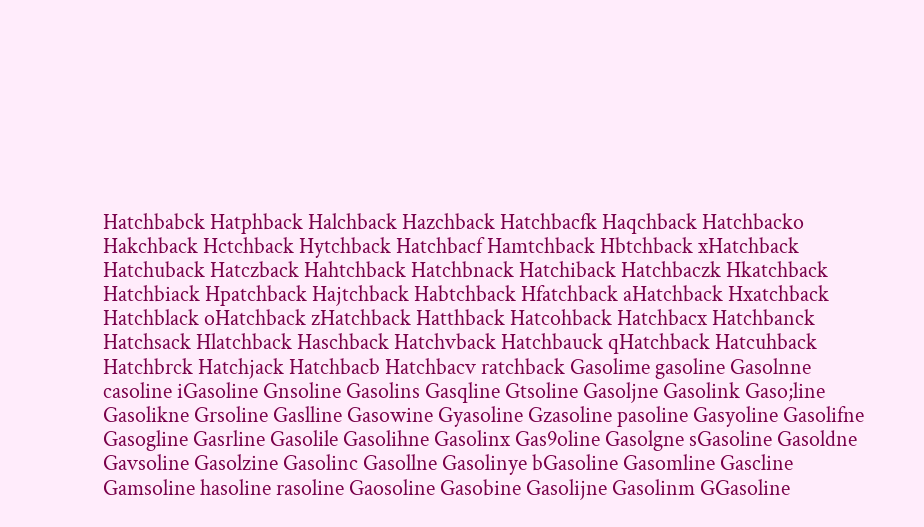Hatchbabck Hatphback Halchback Hazchback Hatchbacfk Haqchback Hatchbacko Hakchback Hctchback Hytchback Hatchbacf Hamtchback Hbtchback xHatchback Hatchuback Hatczback Hahtchback Hatchbnack Hatchiback Hatchbaczk Hkatchback Hatchbiack Hpatchback Hajtchback Habtchback Hfatchback aHatchback Hxatchback Hatchblack oHatchback zHatchback Hatthback Hatcohback Hatchbacx Hatchbanck Hatchsack Hlatchback Haschback Hatchvback Hatchbauck qHatchback Hatcuhback Hatchbrck Hatchjack Hatchbacb Hatchbacv ratchback Gasolime gasoline Gasolnne casoline iGasoline Gnsoline Gasolins Gasqline Gtsoline Gasoljne Gasolink Gaso;line Gasolikne Grsoline Gaslline Gasowine Gyasoline Gzasoline pasoline Gasyoline Gasolifne Gasogline Gasrline Gasolile Gasolihne Gasolinx Gas9oline Gasolgne sGasoline Gasoldne Gavsoline Gasolzine Gasolinc Gasollne Gasolinye bGasoline Gasomline Gascline Gamsoline hasoline rasoline Gaosoline Gasobine Gasolijne Gasolinm GGasoline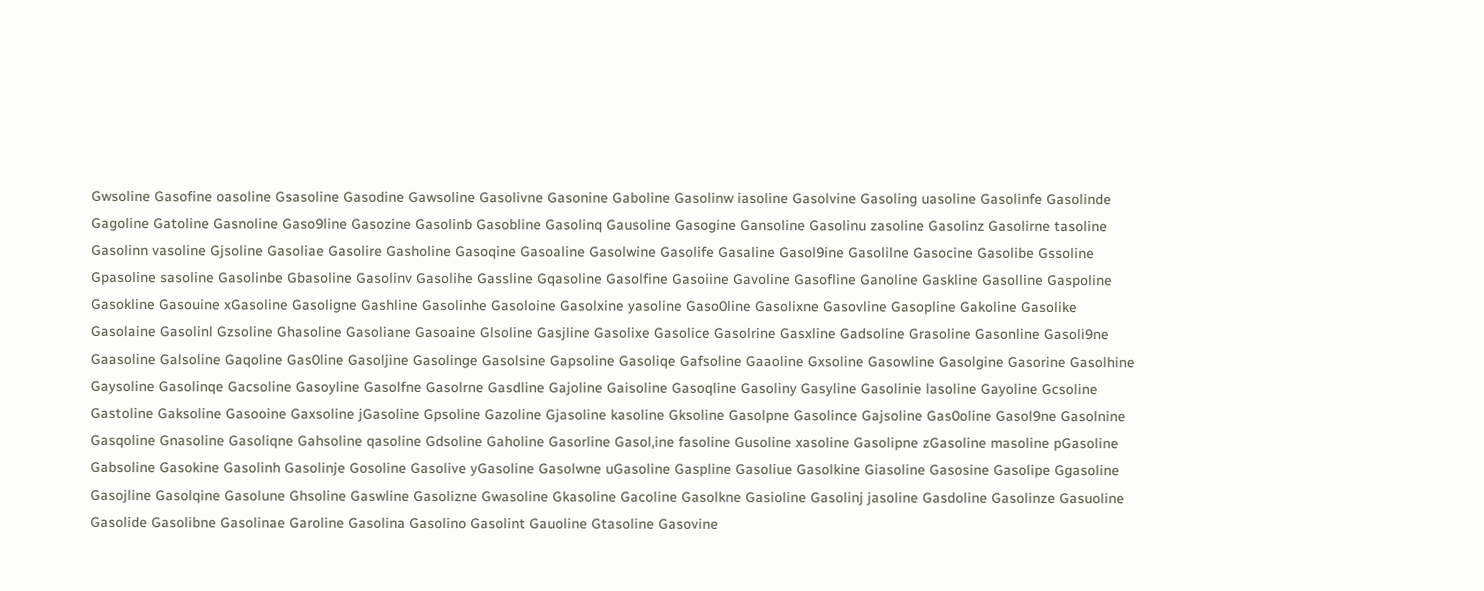Gwsoline Gasofine oasoline Gsasoline Gasodine Gawsoline Gasolivne Gasonine Gaboline Gasolinw iasoline Gasolvine Gasoling uasoline Gasolinfe Gasolinde Gagoline Gatoline Gasnoline Gaso9line Gasozine Gasolinb Gasobline Gasolinq Gausoline Gasogine Gansoline Gasolinu zasoline Gasolinz Gasolirne tasoline Gasolinn vasoline Gjsoline Gasoliae Gasolire Gasholine Gasoqine Gasoaline Gasolwine Gasolife Gasaline Gasol9ine Gasolilne Gasocine Gasolibe Gssoline Gpasoline sasoline Gasolinbe Gbasoline Gasolinv Gasolihe Gassline Gqasoline Gasolfine Gasoiine Gavoline Gasofline Ganoline Gaskline Gasolline Gaspoline Gasokline Gasouine xGasoline Gasoligne Gashline Gasolinhe Gasoloine Gasolxine yasoline Gaso0line Gasolixne Gasovline Gasopline Gakoline Gasolike Gasolaine Gasolinl Gzsoline Ghasoline Gasoliane Gasoaine Glsoline Gasjline Gasolixe Gasolice Gasolrine Gasxline Gadsoline Grasoline Gasonline Gasoli9ne Gaasoline Galsoline Gaqoline Gas0line Gasoljine Gasolinge Gasolsine Gapsoline Gasoliqe Gafsoline Gaaoline Gxsoline Gasowline Gasolgine Gasorine Gasolhine Gaysoline Gasolinqe Gacsoline Gasoyline Gasolfne Gasolrne Gasdline Gajoline Gaisoline Gasoqline Gasoliny Gasyline Gasolinie lasoline Gayoline Gcsoline Gastoline Gaksoline Gasooine Gaxsoline jGasoline Gpsoline Gazoline Gjasoline kasoline Gksoline Gasolpne Gasolince Gajsoline Gas0oline Gasol9ne Gasolnine Gasqoline Gnasoline Gasoliqne Gahsoline qasoline Gdsoline Gaholine Gasorline Gasol,ine fasoline Gusoline xasoline Gasolipne zGasoline masoline pGasoline Gabsoline Gasokine Gasolinh Gasolinje Gosoline Gasolive yGasoline Gasolwne uGasoline Gaspline Gasoliue Gasolkine Giasoline Gasosine Gasolipe Ggasoline Gasojline Gasolqine Gasolune Ghsoline Gaswline Gasolizne Gwasoline Gkasoline Gacoline Gasolkne Gasioline Gasolinj jasoline Gasdoline Gasolinze Gasuoline Gasolide Gasolibne Gasolinae Garoline Gasolina Gasolino Gasolint Gauoline Gtasoline Gasovine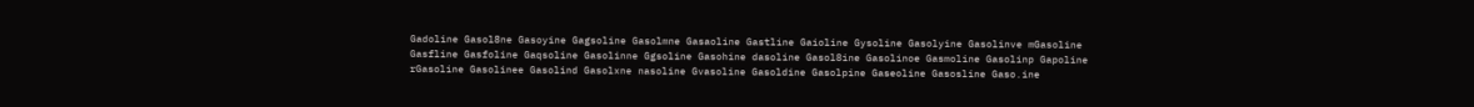Gadoline Gasol8ne Gasoyine Gagsoline Gasolmne Gasaoline Gastline Gaioline Gysoline Gasolyine Gasolinve mGasoline Gasfline Gasfoline Gaqsoline Gasolinne Ggsoline Gasohine dasoline Gasol8ine Gasolinoe Gasmoline Gasolinp Gapoline rGasoline Gasolinee Gasolind Gasolxne nasoline Gvasoline Gasoldine Gasolpine Gaseoline Gasosline Gaso.ine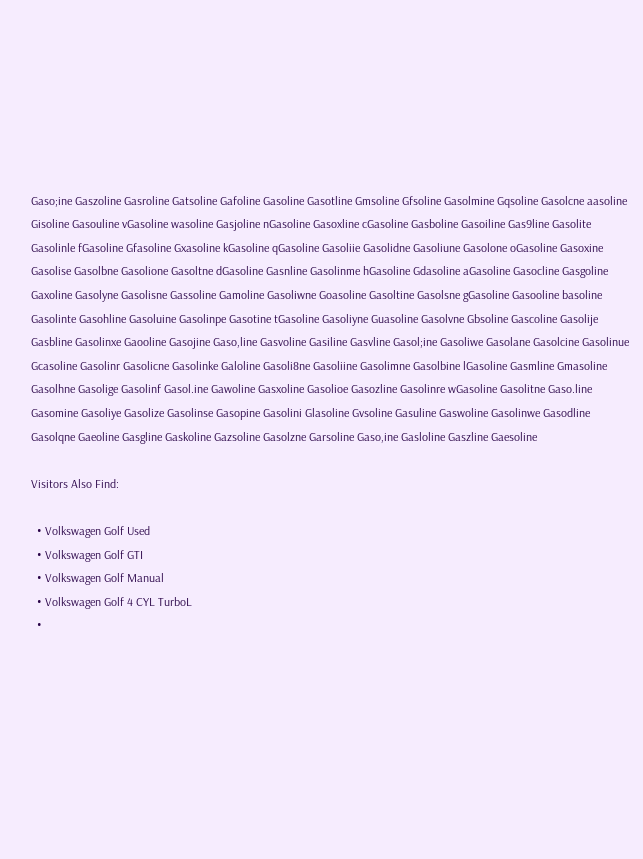Gaso;ine Gaszoline Gasroline Gatsoline Gafoline Gasoline Gasotline Gmsoline Gfsoline Gasolmine Gqsoline Gasolcne aasoline Gisoline Gasouline vGasoline wasoline Gasjoline nGasoline Gasoxline cGasoline Gasboline Gasoiline Gas9line Gasolite Gasolinle fGasoline Gfasoline Gxasoline kGasoline qGasoline Gasoliie Gasolidne Gasoliune Gasolone oGasoline Gasoxine Gasolise Gasolbne Gasolione Gasoltne dGasoline Gasnline Gasolinme hGasoline Gdasoline aGasoline Gasocline Gasgoline Gaxoline Gasolyne Gasolisne Gassoline Gamoline Gasoliwne Goasoline Gasoltine Gasolsne gGasoline Gasooline basoline Gasolinte Gasohline Gasoluine Gasolinpe Gasotine tGasoline Gasoliyne Guasoline Gasolvne Gbsoline Gascoline Gasolije Gasbline Gasolinxe Gaooline Gasojine Gaso,line Gasvoline Gasiline Gasvline Gasol;ine Gasoliwe Gasolane Gasolcine Gasolinue Gcasoline Gasolinr Gasolicne Gasolinke Galoline Gasoli8ne Gasoliine Gasolimne Gasolbine lGasoline Gasmline Gmasoline Gasolhne Gasolige Gasolinf Gasol.ine Gawoline Gasxoline Gasolioe Gasozline Gasolinre wGasoline Gasolitne Gaso.line Gasomine Gasoliye Gasolize Gasolinse Gasopine Gasolini Glasoline Gvsoline Gasuline Gaswoline Gasolinwe Gasodline Gasolqne Gaeoline Gasgline Gaskoline Gazsoline Gasolzne Garsoline Gaso,ine Gasloline Gaszline Gaesoline

Visitors Also Find:

  • Volkswagen Golf Used
  • Volkswagen Golf GTI
  • Volkswagen Golf Manual
  • Volkswagen Golf 4 CYL TurboL
  •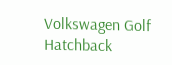Volkswagen Golf Hatchback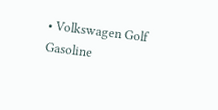• Volkswagen Golf Gasoline